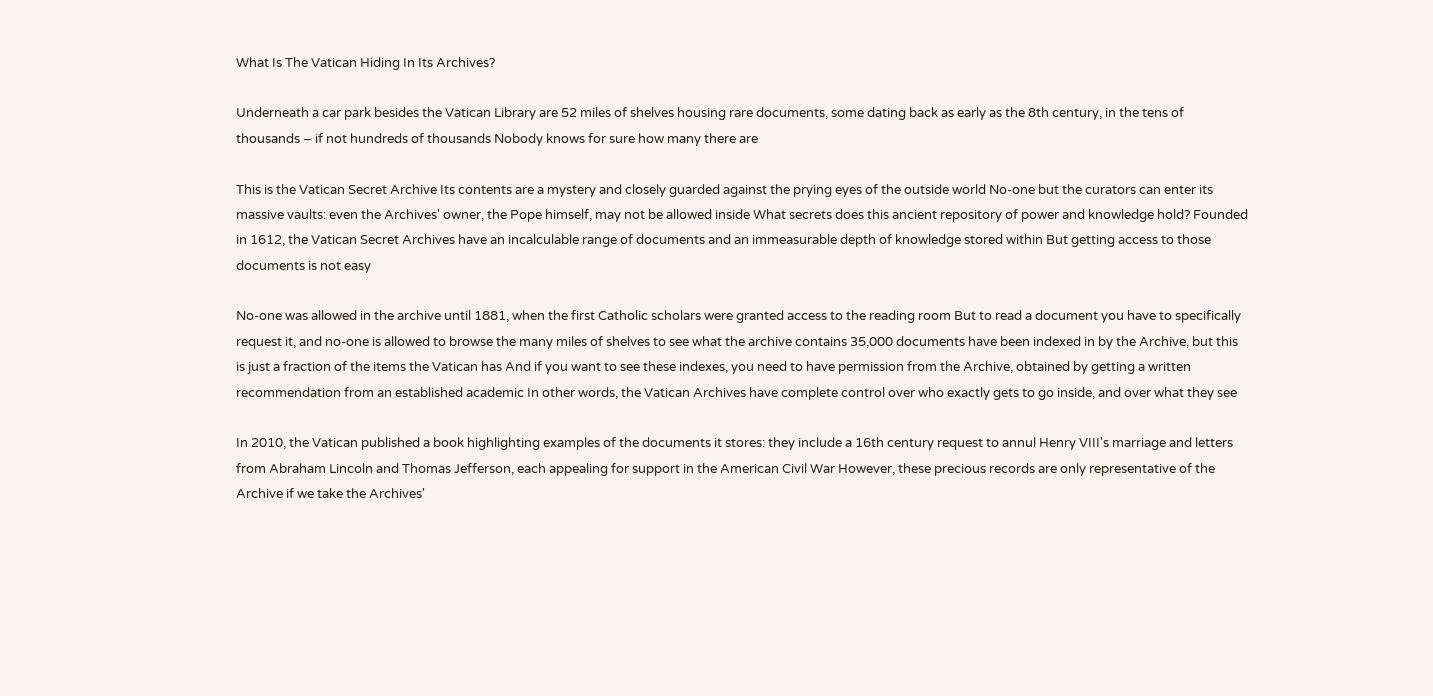What Is The Vatican Hiding In Its Archives?

Underneath a car park besides the Vatican Library are 52 miles of shelves housing rare documents, some dating back as early as the 8th century, in the tens of thousands – if not hundreds of thousands Nobody knows for sure how many there are

This is the Vatican Secret Archive Its contents are a mystery and closely guarded against the prying eyes of the outside world No-one but the curators can enter its massive vaults: even the Archives' owner, the Pope himself, may not be allowed inside What secrets does this ancient repository of power and knowledge hold? Founded in 1612, the Vatican Secret Archives have an incalculable range of documents and an immeasurable depth of knowledge stored within But getting access to those documents is not easy

No-one was allowed in the archive until 1881, when the first Catholic scholars were granted access to the reading room But to read a document you have to specifically request it, and no-one is allowed to browse the many miles of shelves to see what the archive contains 35,000 documents have been indexed in by the Archive, but this is just a fraction of the items the Vatican has And if you want to see these indexes, you need to have permission from the Archive, obtained by getting a written recommendation from an established academic In other words, the Vatican Archives have complete control over who exactly gets to go inside, and over what they see

In 2010, the Vatican published a book highlighting examples of the documents it stores: they include a 16th century request to annul Henry VIII's marriage and letters from Abraham Lincoln and Thomas Jefferson, each appealing for support in the American Civil War However, these precious records are only representative of the Archive if we take the Archives'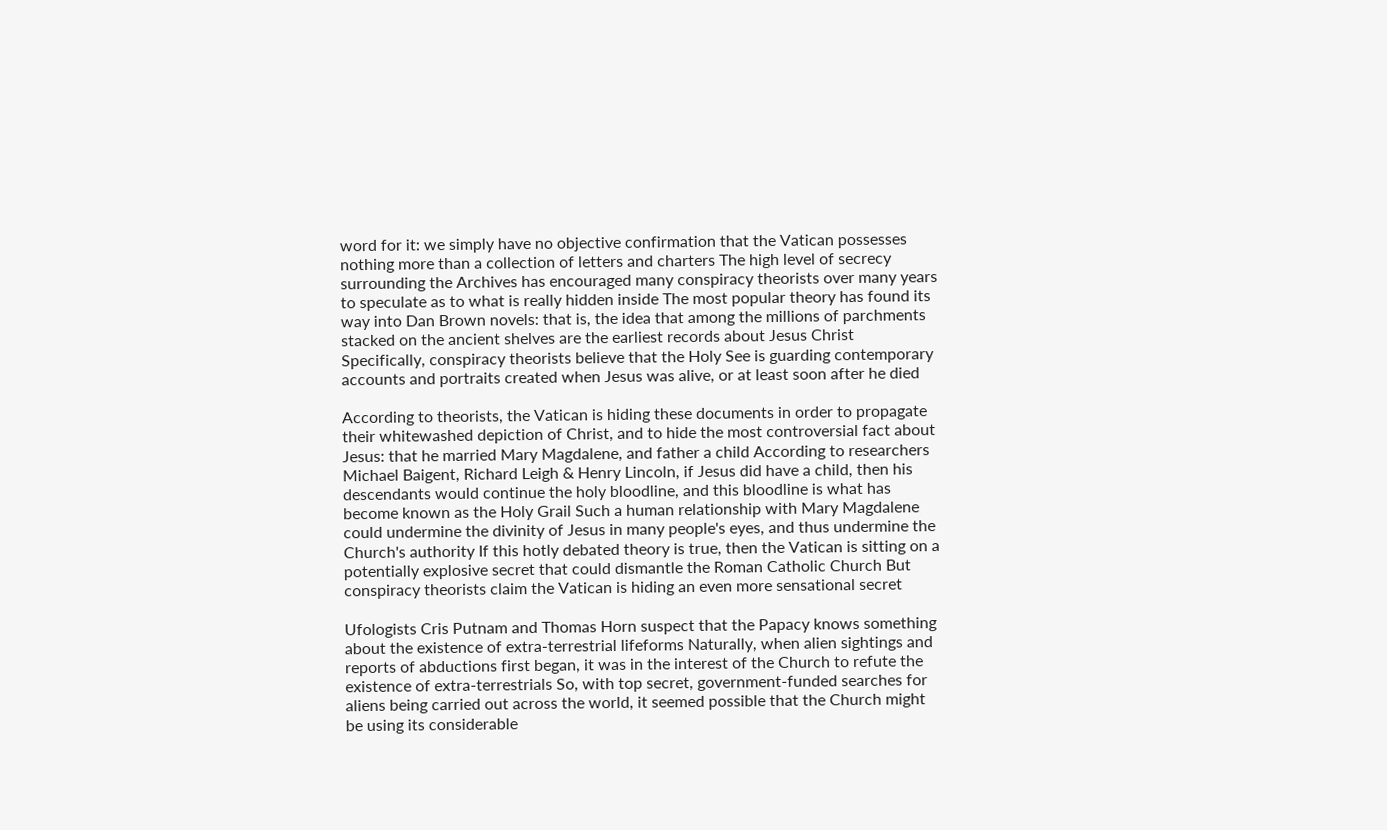word for it: we simply have no objective confirmation that the Vatican possesses nothing more than a collection of letters and charters The high level of secrecy surrounding the Archives has encouraged many conspiracy theorists over many years to speculate as to what is really hidden inside The most popular theory has found its way into Dan Brown novels: that is, the idea that among the millions of parchments stacked on the ancient shelves are the earliest records about Jesus Christ Specifically, conspiracy theorists believe that the Holy See is guarding contemporary accounts and portraits created when Jesus was alive, or at least soon after he died

According to theorists, the Vatican is hiding these documents in order to propagate their whitewashed depiction of Christ, and to hide the most controversial fact about Jesus: that he married Mary Magdalene, and father a child According to researchers Michael Baigent, Richard Leigh & Henry Lincoln, if Jesus did have a child, then his descendants would continue the holy bloodline, and this bloodline is what has become known as the Holy Grail Such a human relationship with Mary Magdalene could undermine the divinity of Jesus in many people's eyes, and thus undermine the Church's authority If this hotly debated theory is true, then the Vatican is sitting on a potentially explosive secret that could dismantle the Roman Catholic Church But conspiracy theorists claim the Vatican is hiding an even more sensational secret

Ufologists Cris Putnam and Thomas Horn suspect that the Papacy knows something about the existence of extra-terrestrial lifeforms Naturally, when alien sightings and reports of abductions first began, it was in the interest of the Church to refute the existence of extra-terrestrials So, with top secret, government-funded searches for aliens being carried out across the world, it seemed possible that the Church might be using its considerable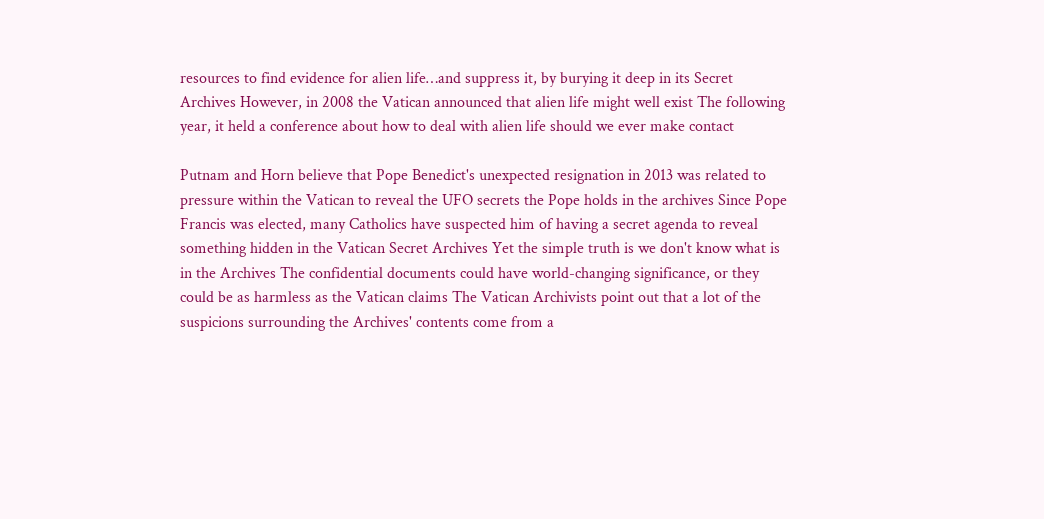resources to find evidence for alien life…and suppress it, by burying it deep in its Secret Archives However, in 2008 the Vatican announced that alien life might well exist The following year, it held a conference about how to deal with alien life should we ever make contact

Putnam and Horn believe that Pope Benedict's unexpected resignation in 2013 was related to pressure within the Vatican to reveal the UFO secrets the Pope holds in the archives Since Pope Francis was elected, many Catholics have suspected him of having a secret agenda to reveal something hidden in the Vatican Secret Archives Yet the simple truth is we don't know what is in the Archives The confidential documents could have world-changing significance, or they could be as harmless as the Vatican claims The Vatican Archivists point out that a lot of the suspicions surrounding the Archives' contents come from a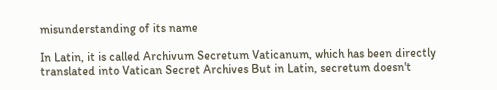misunderstanding of its name

In Latin, it is called Archivum Secretum Vaticanum, which has been directly translated into Vatican Secret Archives But in Latin, secretum doesn't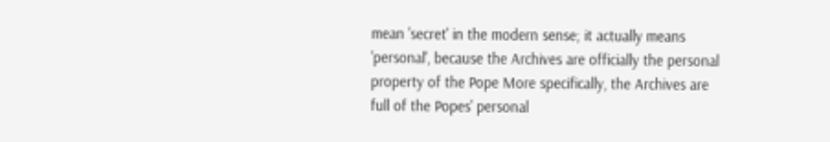mean 'secret' in the modern sense; it actually means 'personal', because the Archives are officially the personal property of the Pope More specifically, the Archives are full of the Popes' personal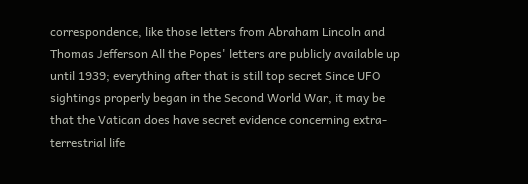correspondence, like those letters from Abraham Lincoln and Thomas Jefferson All the Popes' letters are publicly available up until 1939; everything after that is still top secret Since UFO sightings properly began in the Second World War, it may be that the Vatican does have secret evidence concerning extra-terrestrial life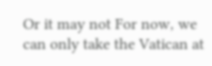Or it may not For now, we can only take the Vatican at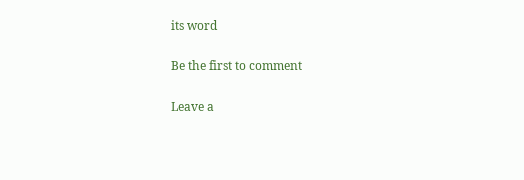its word

Be the first to comment

Leave a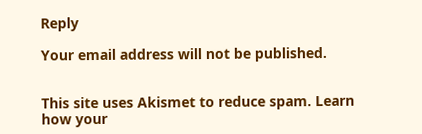Reply

Your email address will not be published.


This site uses Akismet to reduce spam. Learn how your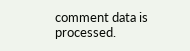comment data is processed.